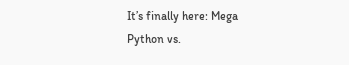It’s finally here: Mega Python vs.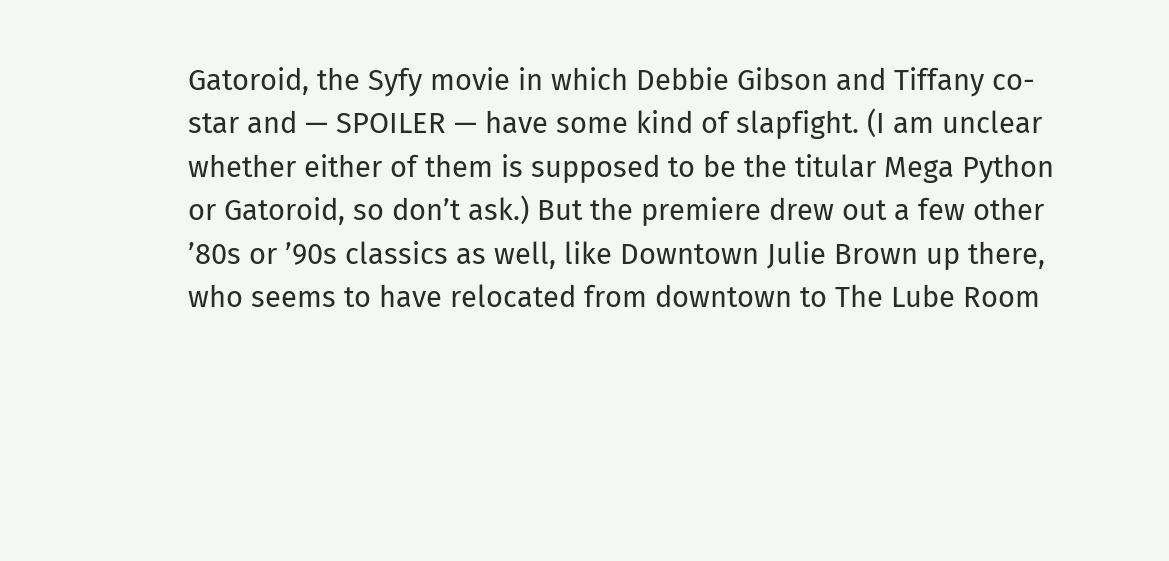Gatoroid, the Syfy movie in which Debbie Gibson and Tiffany co-star and — SPOILER — have some kind of slapfight. (I am unclear whether either of them is supposed to be the titular Mega Python or Gatoroid, so don’t ask.) But the premiere drew out a few other ’80s or ’90s classics as well, like Downtown Julie Brown up there, who seems to have relocated from downtown to The Lube Room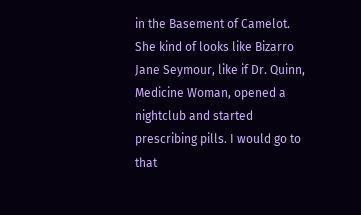in the Basement of Camelot. She kind of looks like Bizarro Jane Seymour, like if Dr. Quinn, Medicine Woman, opened a nightclub and started prescribing pills. I would go to that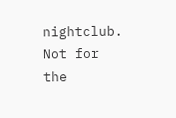nightclub. Not for the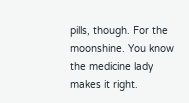pills, though. For the moonshine. You know the medicine lady makes it right.